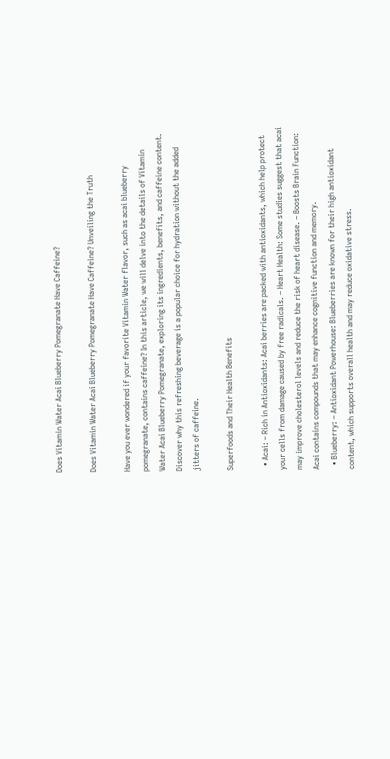Does Vitamin Water Acai Blueberry Pomegranate Have Caffeine?

Does Vitamin Water Acai Blueberry Pomegranate Have Caffeine? Unveiling the Truth

Have you ever wondered if your favorite Vitamin Water flavor, such as acai blueberry pomegranate, contains caffeine? In this article, we will delve into the details of Vitamin Water Acai Blueberry Pomegranate, exploring its ingredients, benefits, and caffeine content. Discover why this refreshing beverage is a popular choice for hydration without the added jitters of caffeine.

Superfoods and Their Health Benefits

  • Acai: – Rich in Antioxidants: Acai berries are packed with antioxidants, which help protect your cells from damage caused by free radicals. – Heart Health: Some studies suggest that acai may improve cholesterol levels and reduce the risk of heart disease. – Boosts Brain Function: Acai contains compounds that may enhance cognitive function and memory.
  • Blueberry: – Antioxidant Powerhouse: Blueberries are known for their high antioxidant content, which supports overall health and may reduce oxidative stress.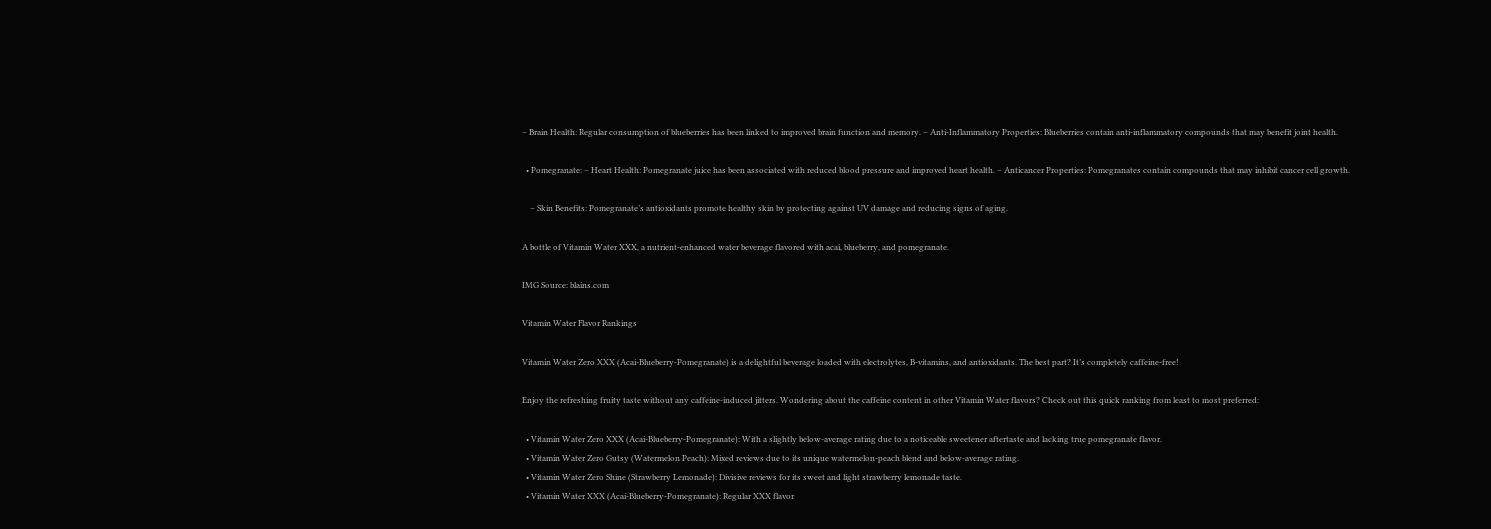– Brain Health: Regular consumption of blueberries has been linked to improved brain function and memory. – Anti-Inflammatory Properties: Blueberries contain anti-inflammatory compounds that may benefit joint health.

  • Pomegranate: – Heart Health: Pomegranate juice has been associated with reduced blood pressure and improved heart health. – Anticancer Properties: Pomegranates contain compounds that may inhibit cancer cell growth.

    – Skin Benefits: Pomegranate’s antioxidants promote healthy skin by protecting against UV damage and reducing signs of aging.

A bottle of Vitamin Water XXX, a nutrient-enhanced water beverage flavored with acai, blueberry, and pomegranate.

IMG Source: blains.com

Vitamin Water Flavor Rankings

Vitamin Water Zero XXX (Acai-Blueberry-Pomegranate) is a delightful beverage loaded with electrolytes, B-vitamins, and antioxidants. The best part? It’s completely caffeine-free!

Enjoy the refreshing fruity taste without any caffeine-induced jitters. Wondering about the caffeine content in other Vitamin Water flavors? Check out this quick ranking from least to most preferred:

  • Vitamin Water Zero XXX (Acai-Blueberry-Pomegranate): With a slightly below-average rating due to a noticeable sweetener aftertaste and lacking true pomegranate flavor.
  • Vitamin Water Zero Gutsy (Watermelon Peach): Mixed reviews due to its unique watermelon-peach blend and below-average rating.
  • Vitamin Water Zero Shine (Strawberry Lemonade): Divisive reviews for its sweet and light strawberry lemonade taste.
  • Vitamin Water XXX (Acai-Blueberry-Pomegranate): Regular XXX flavor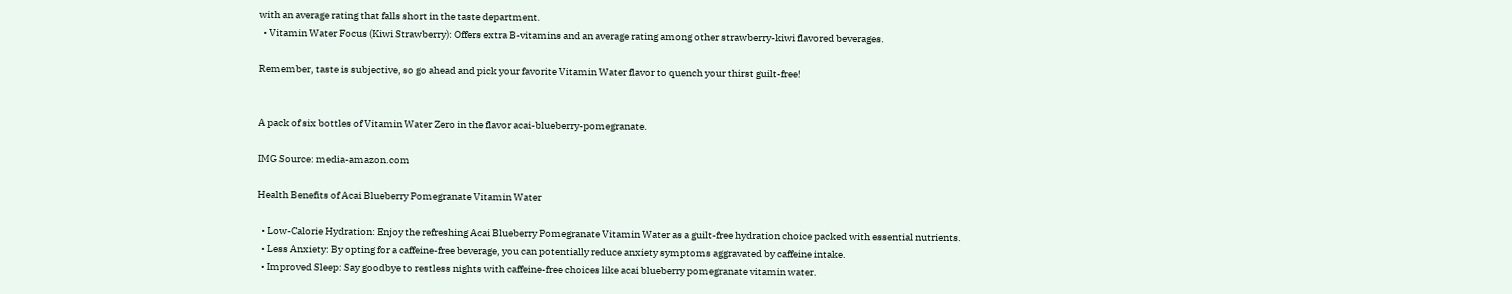with an average rating that falls short in the taste department.
  • Vitamin Water Focus (Kiwi Strawberry): Offers extra B-vitamins and an average rating among other strawberry-kiwi flavored beverages.

Remember, taste is subjective, so go ahead and pick your favorite Vitamin Water flavor to quench your thirst guilt-free!


A pack of six bottles of Vitamin Water Zero in the flavor acai-blueberry-pomegranate.

IMG Source: media-amazon.com

Health Benefits of Acai Blueberry Pomegranate Vitamin Water

  • Low-Calorie Hydration: Enjoy the refreshing Acai Blueberry Pomegranate Vitamin Water as a guilt-free hydration choice packed with essential nutrients.
  • Less Anxiety: By opting for a caffeine-free beverage, you can potentially reduce anxiety symptoms aggravated by caffeine intake.
  • Improved Sleep: Say goodbye to restless nights with caffeine-free choices like acai blueberry pomegranate vitamin water.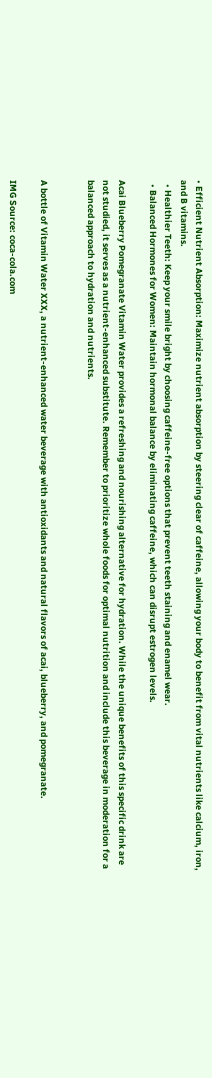• Efficient Nutrient Absorption: Maximize nutrient absorption by steering clear of caffeine, allowing your body to benefit from vital nutrients like calcium, iron, and B vitamins.
  • Healthier Teeth: Keep your smile bright by choosing caffeine-free options that prevent teeth staining and enamel wear.
  • Balanced Hormones for Women: Maintain hormonal balance by eliminating caffeine, which can disrupt estrogen levels.

Acai Blueberry Pomegranate Vitamin Water provides a refreshing and nourishing alternative for hydration. While the unique benefits of this specific drink are not studied, it serves as a nutrient-enhanced substitute. Remember to prioritize whole foods for optimal nutrition and include this beverage in moderation for a balanced approach to hydration and nutrients.


A bottle of Vitamin Water XXX, a nutrient-enhanced water beverage with antioxidants and natural flavors of acai, blueberry, and pomegranate.

IMG Source: coca-cola.com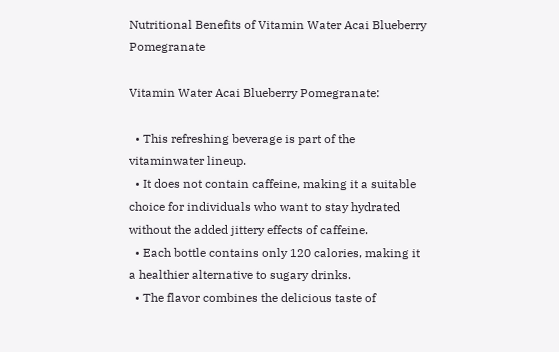Nutritional Benefits of Vitamin Water Acai Blueberry Pomegranate

Vitamin Water Acai Blueberry Pomegranate:

  • This refreshing beverage is part of the vitaminwater lineup.
  • It does not contain caffeine, making it a suitable choice for individuals who want to stay hydrated without the added jittery effects of caffeine.
  • Each bottle contains only 120 calories, making it a healthier alternative to sugary drinks.
  • The flavor combines the delicious taste of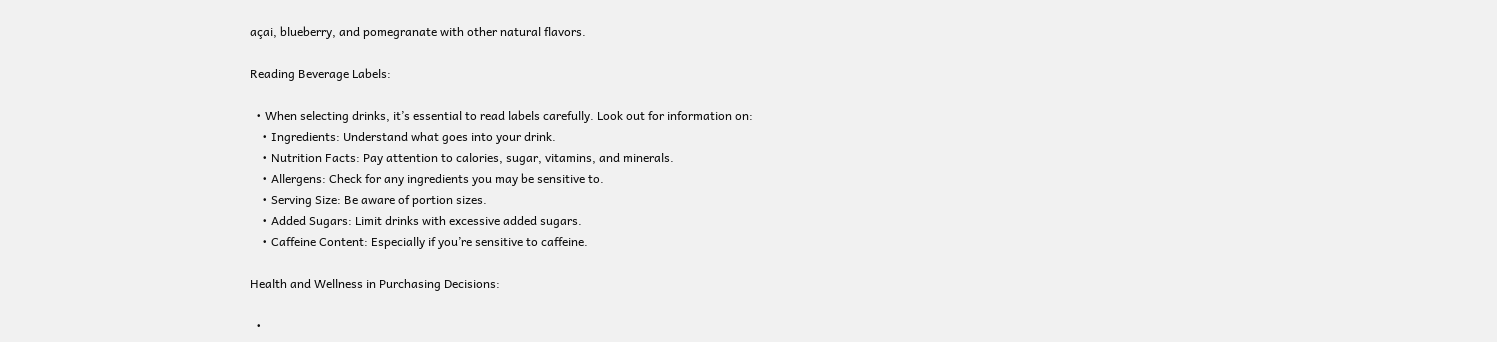açai, blueberry, and pomegranate with other natural flavors.

Reading Beverage Labels:

  • When selecting drinks, it’s essential to read labels carefully. Look out for information on:
    • Ingredients: Understand what goes into your drink.
    • Nutrition Facts: Pay attention to calories, sugar, vitamins, and minerals.
    • Allergens: Check for any ingredients you may be sensitive to.
    • Serving Size: Be aware of portion sizes.
    • Added Sugars: Limit drinks with excessive added sugars.
    • Caffeine Content: Especially if you’re sensitive to caffeine.

Health and Wellness in Purchasing Decisions:

  •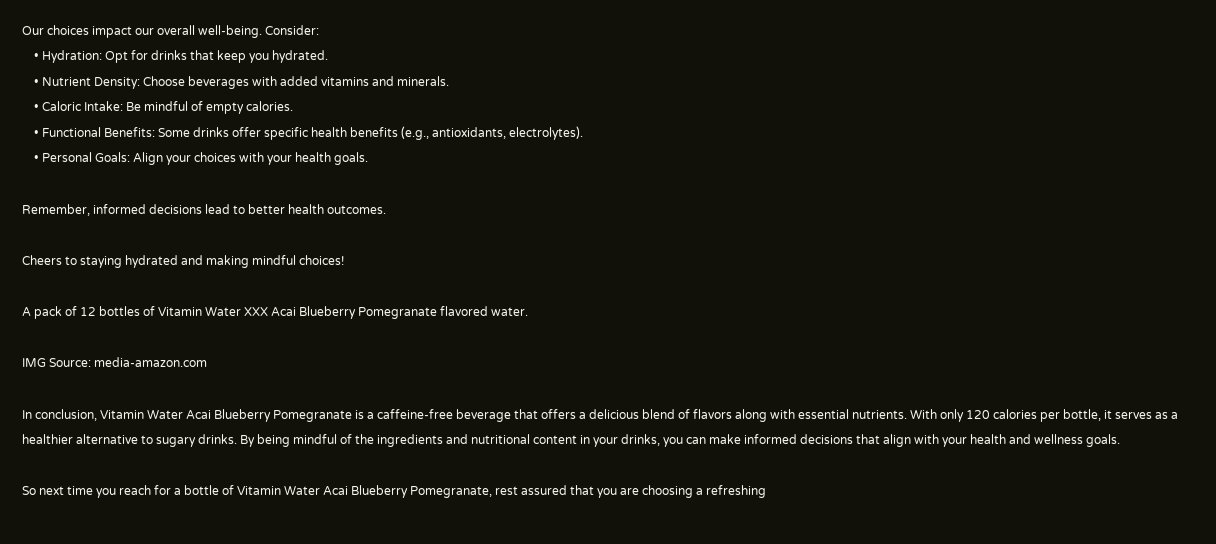Our choices impact our overall well-being. Consider:
    • Hydration: Opt for drinks that keep you hydrated.
    • Nutrient Density: Choose beverages with added vitamins and minerals.
    • Caloric Intake: Be mindful of empty calories.
    • Functional Benefits: Some drinks offer specific health benefits (e.g., antioxidants, electrolytes).
    • Personal Goals: Align your choices with your health goals.

Remember, informed decisions lead to better health outcomes.

Cheers to staying hydrated and making mindful choices!

A pack of 12 bottles of Vitamin Water XXX Acai Blueberry Pomegranate flavored water.

IMG Source: media-amazon.com

In conclusion, Vitamin Water Acai Blueberry Pomegranate is a caffeine-free beverage that offers a delicious blend of flavors along with essential nutrients. With only 120 calories per bottle, it serves as a healthier alternative to sugary drinks. By being mindful of the ingredients and nutritional content in your drinks, you can make informed decisions that align with your health and wellness goals.

So next time you reach for a bottle of Vitamin Water Acai Blueberry Pomegranate, rest assured that you are choosing a refreshing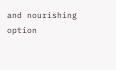and nourishing option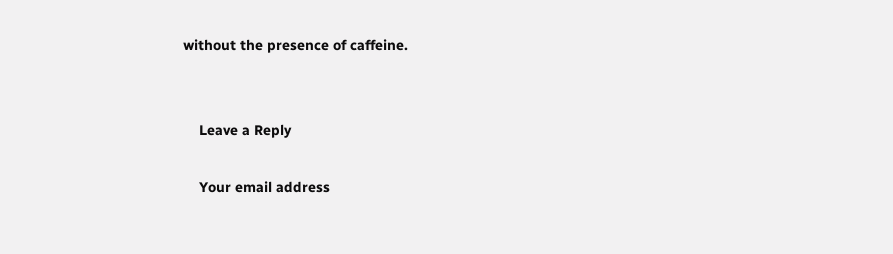without the presence of caffeine.


    Leave a Reply

    Your email address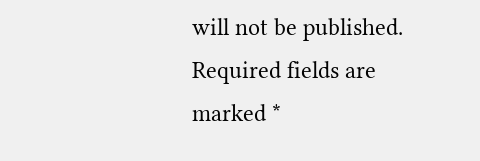will not be published. Required fields are marked *